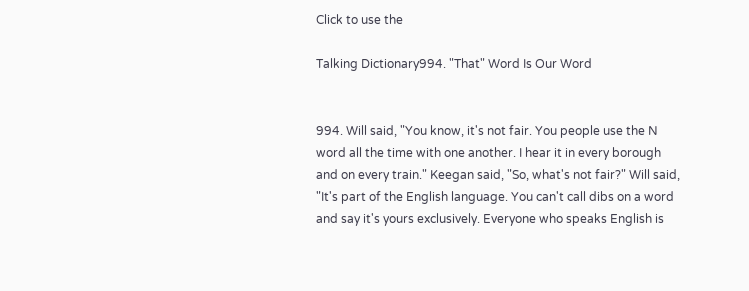Click to use the

Talking Dictionary994. "That" Word Is Our Word


994. Will said, "You know, it's not fair. You people use the N word all the time with one another. I hear it in every borough and on every train." Keegan said, "So, what's not fair?" Will said, "It's part of the English language. You can't call dibs on a word and say it's yours exclusively. Everyone who speaks English is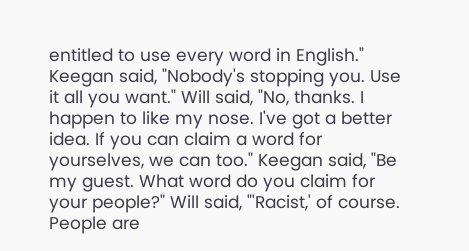entitled to use every word in English." Keegan said, "Nobody's stopping you. Use it all you want." Will said, "No, thanks. I happen to like my nose. I've got a better idea. If you can claim a word for yourselves, we can too." Keegan said, "Be my guest. What word do you claim for your people?" Will said, "'Racist,' of course. People are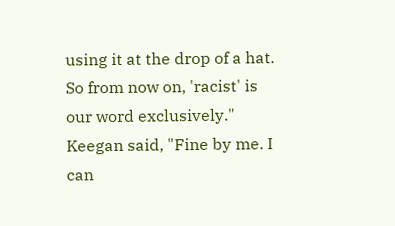using it at the drop of a hat. So from now on, 'racist' is our word exclusively." Keegan said, "Fine by me. I can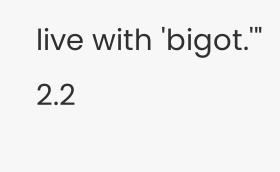live with 'bigot.'" 2.2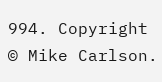994. Copyright © Mike Carlson.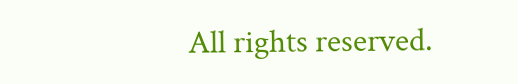All rights reserved.